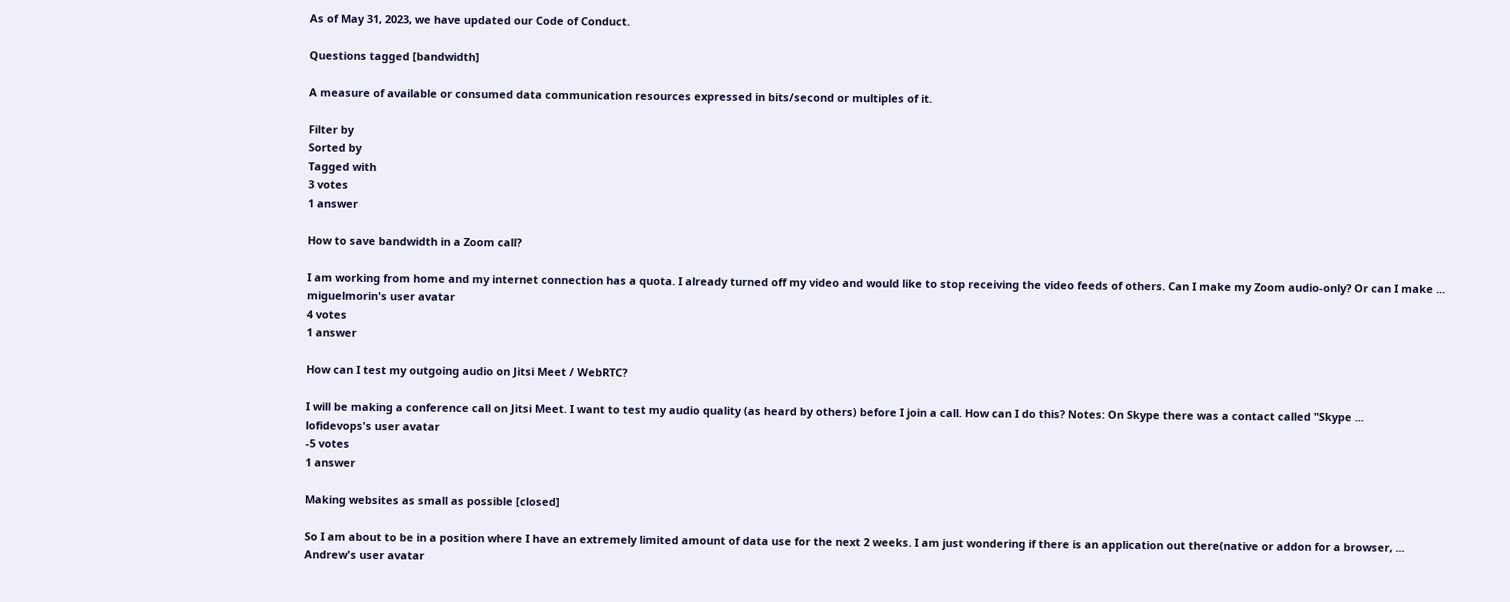As of May 31, 2023, we have updated our Code of Conduct.

Questions tagged [bandwidth]

A measure of available or consumed data communication resources expressed in bits/second or multiples of it.

Filter by
Sorted by
Tagged with
3 votes
1 answer

How to save bandwidth in a Zoom call?

I am working from home and my internet connection has a quota. I already turned off my video and would like to stop receiving the video feeds of others. Can I make my Zoom audio-only? Or can I make ...
miguelmorin's user avatar
4 votes
1 answer

How can I test my outgoing audio on Jitsi Meet / WebRTC?

I will be making a conference call on Jitsi Meet. I want to test my audio quality (as heard by others) before I join a call. How can I do this? Notes: On Skype there was a contact called "Skype ...
lofidevops's user avatar
-5 votes
1 answer

Making websites as small as possible [closed]

So I am about to be in a position where I have an extremely limited amount of data use for the next 2 weeks. I am just wondering if there is an application out there(native or addon for a browser, ...
Andrew's user avatar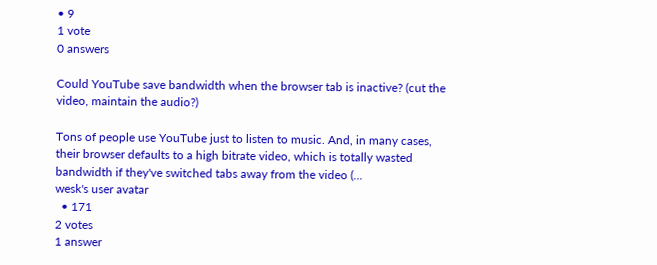• 9
1 vote
0 answers

Could YouTube save bandwidth when the browser tab is inactive? (cut the video, maintain the audio?)

Tons of people use YouTube just to listen to music. And, in many cases, their browser defaults to a high bitrate video, which is totally wasted bandwidth if they've switched tabs away from the video (...
wesk's user avatar
  • 171
2 votes
1 answer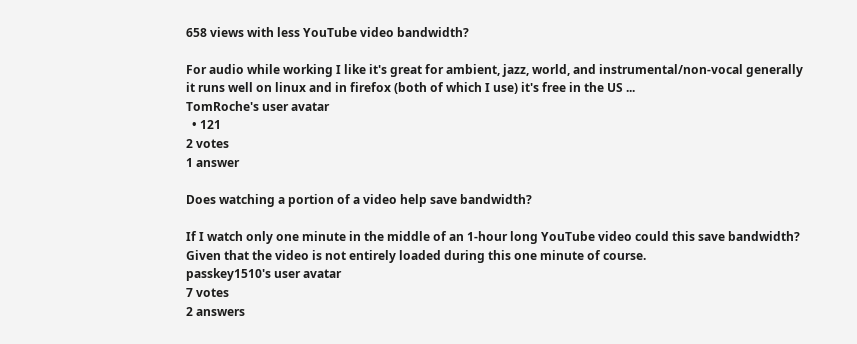658 views with less YouTube video bandwidth?

For audio while working I like it's great for ambient, jazz, world, and instrumental/non-vocal generally it runs well on linux and in firefox (both of which I use) it's free in the US ...
TomRoche's user avatar
  • 121
2 votes
1 answer

Does watching a portion of a video help save bandwidth?

If I watch only one minute in the middle of an 1-hour long YouTube video could this save bandwidth? Given that the video is not entirely loaded during this one minute of course.
passkey1510's user avatar
7 votes
2 answers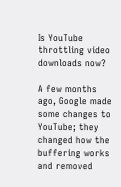Is YouTube throttling video downloads now?

A few months ago, Google made some changes to YouTube; they changed how the buffering works and removed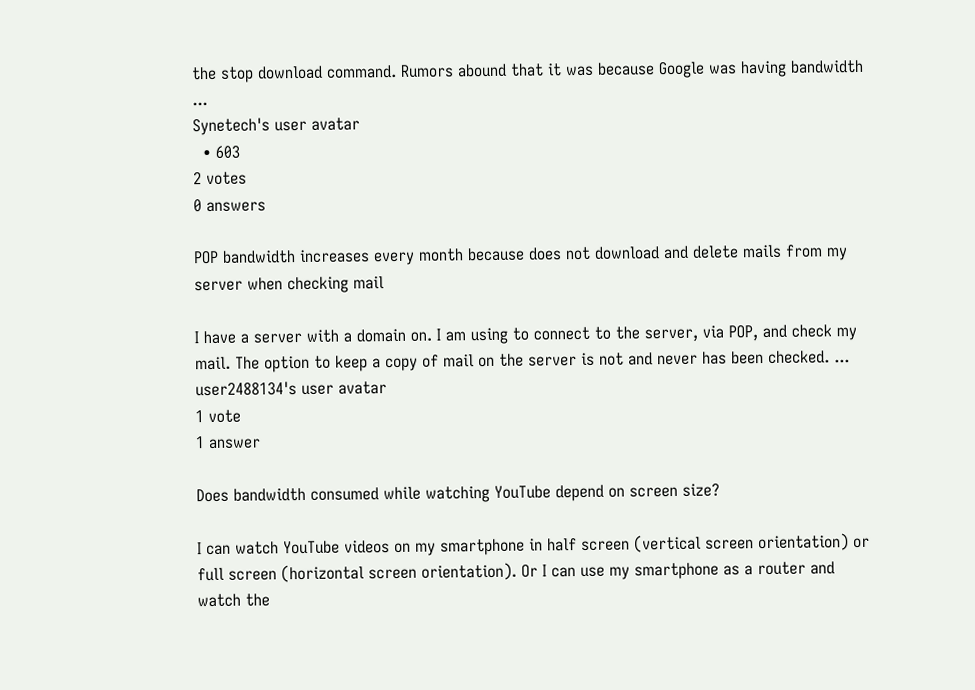the stop download command. Rumors abound that it was because Google was having bandwidth ...
Synetech's user avatar
  • 603
2 votes
0 answers

POP bandwidth increases every month because does not download and delete mails from my server when checking mail

I have a server with a domain on. I am using to connect to the server, via POP, and check my mail. The option to keep a copy of mail on the server is not and never has been checked. ...
user2488134's user avatar
1 vote
1 answer

Does bandwidth consumed while watching YouTube depend on screen size?

I can watch YouTube videos on my smartphone in half screen (vertical screen orientation) or full screen (horizontal screen orientation). Or I can use my smartphone as a router and watch the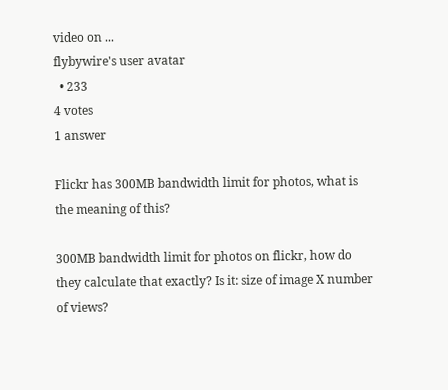video on ...
flybywire's user avatar
  • 233
4 votes
1 answer

Flickr has 300MB bandwidth limit for photos, what is the meaning of this?

300MB bandwidth limit for photos on flickr, how do they calculate that exactly? Is it: size of image X number of views?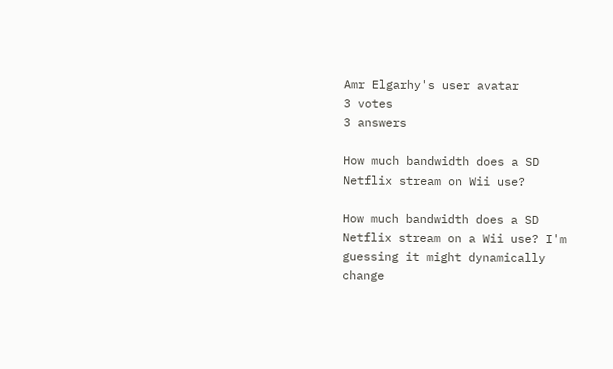Amr Elgarhy's user avatar
3 votes
3 answers

How much bandwidth does a SD Netflix stream on Wii use?

How much bandwidth does a SD Netflix stream on a Wii use? I'm guessing it might dynamically change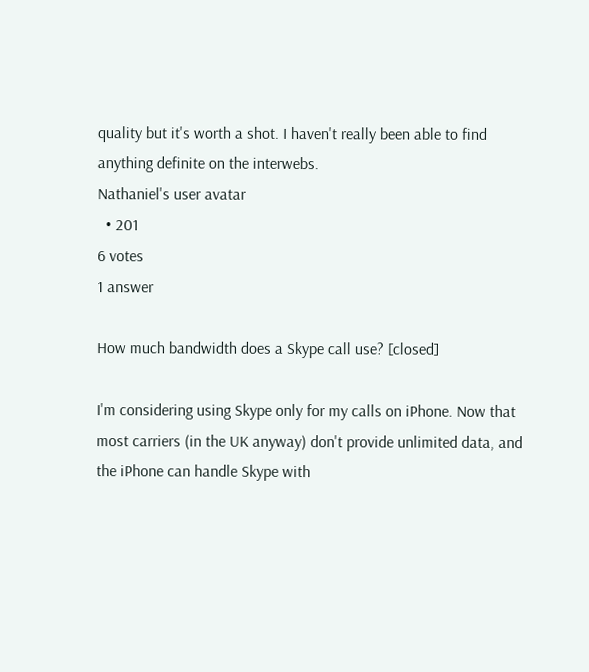quality but it's worth a shot. I haven't really been able to find anything definite on the interwebs.
Nathaniel's user avatar
  • 201
6 votes
1 answer

How much bandwidth does a Skype call use? [closed]

I'm considering using Skype only for my calls on iPhone. Now that most carriers (in the UK anyway) don't provide unlimited data, and the iPhone can handle Skype with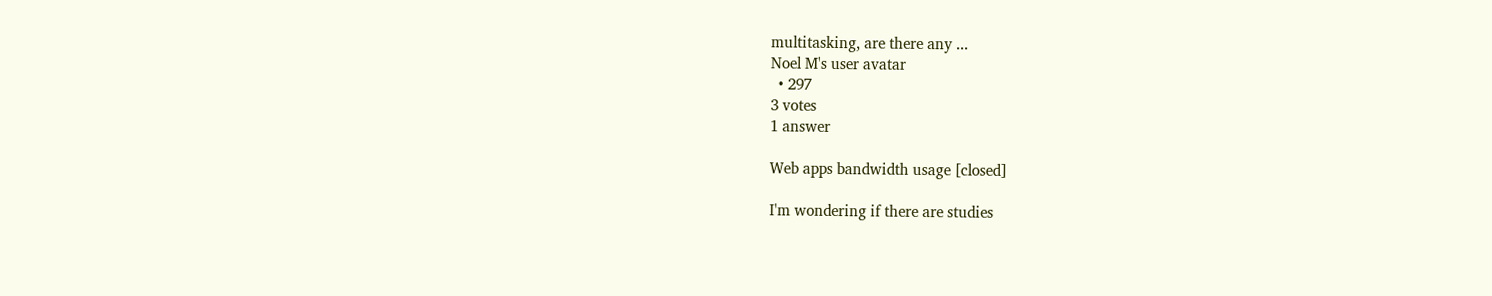multitasking, are there any ...
Noel M's user avatar
  • 297
3 votes
1 answer

Web apps bandwidth usage [closed]

I'm wondering if there are studies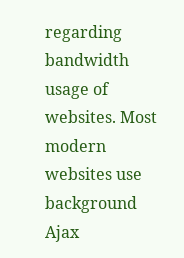regarding bandwidth usage of websites. Most modern websites use background Ajax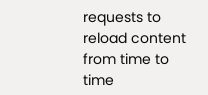requests to reload content from time to time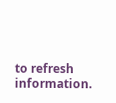to refresh information.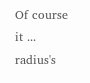Of course it ...
radius's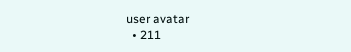user avatar
  • 211